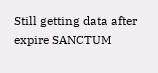Still getting data after expire SANCTUM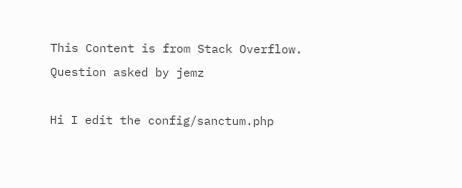This Content is from Stack Overflow. Question asked by jemz

Hi I edit the config/sanctum.php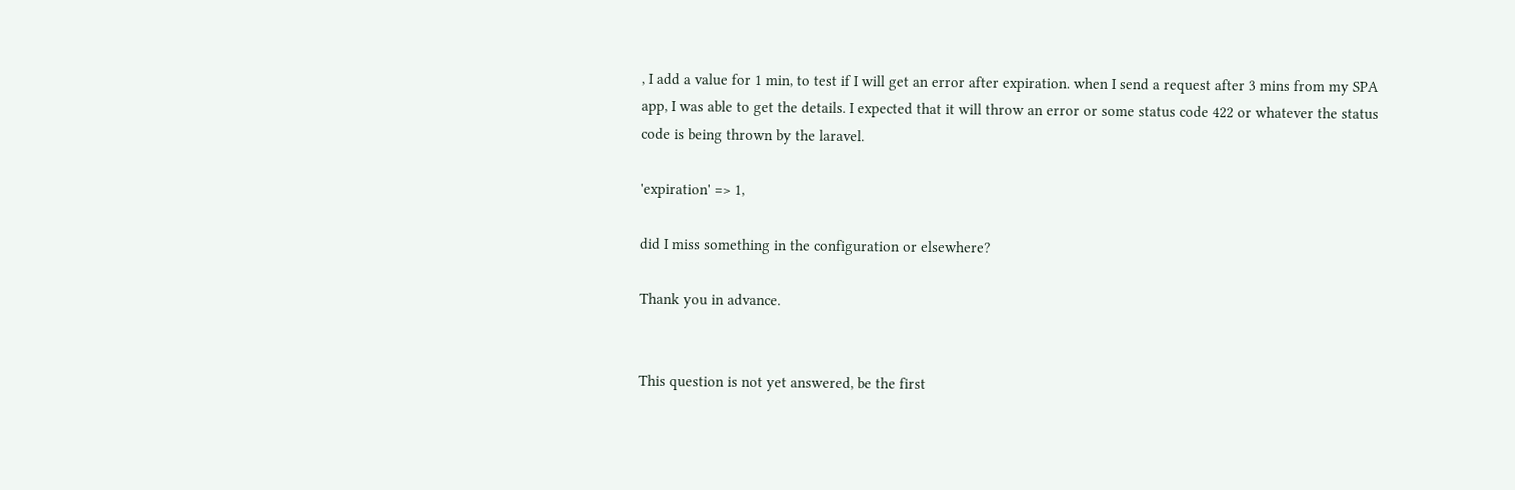, I add a value for 1 min, to test if I will get an error after expiration. when I send a request after 3 mins from my SPA app, I was able to get the details. I expected that it will throw an error or some status code 422 or whatever the status code is being thrown by the laravel.

'expiration' => 1,

did I miss something in the configuration or elsewhere?

Thank you in advance.


This question is not yet answered, be the first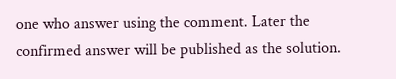one who answer using the comment. Later the confirmed answer will be published as the solution.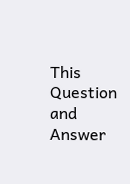This Question and Answer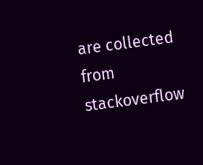are collected from stackoverflow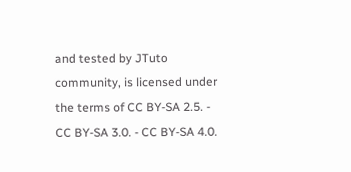and tested by JTuto community, is licensed under the terms of CC BY-SA 2.5. - CC BY-SA 3.0. - CC BY-SA 4.0.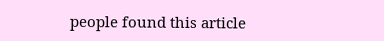people found this article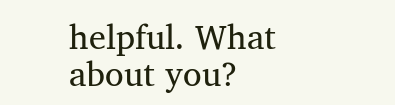helpful. What about you?